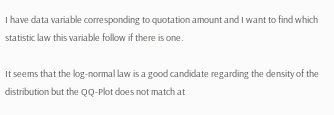I have data variable corresponding to quotation amount and I want to find which statistic law this variable follow if there is one.

It seems that the log-normal law is a good candidate regarding the density of the distribution but the QQ-Plot does not match at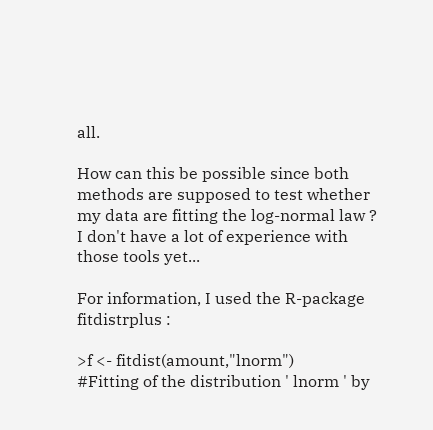all.

How can this be possible since both methods are supposed to test whether my data are fitting the log-normal law ? I don't have a lot of experience with those tools yet...

For information, I used the R-package fitdistrplus :

>f <- fitdist(amount,"lnorm")
#Fitting of the distribution ' lnorm ' by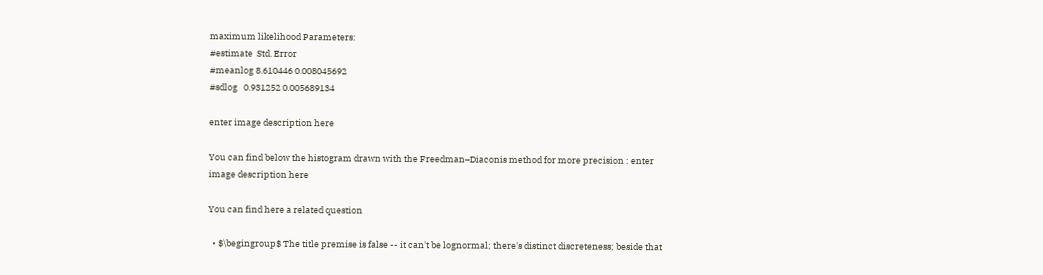maximum likelihood Parameters:
#estimate  Std. Error
#meanlog 8.610446 0.008045692
#sdlog   0.931252 0.005689134

enter image description here

You can find below the histogram drawn with the Freedman–Diaconis method for more precision : enter image description here

You can find here a related question

  • $\begingroup$ The title premise is false -- it can't be lognormal; there's distinct discreteness; beside that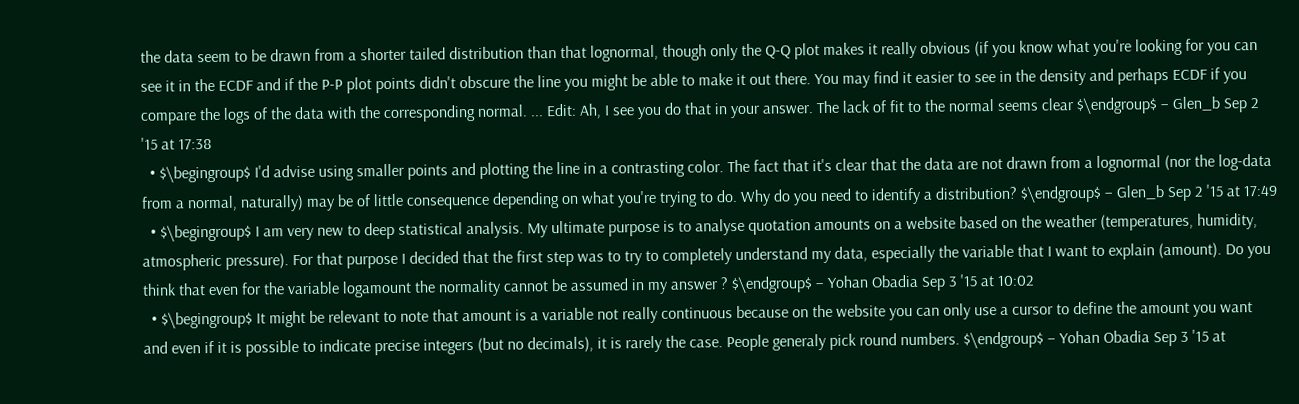the data seem to be drawn from a shorter tailed distribution than that lognormal, though only the Q-Q plot makes it really obvious (if you know what you're looking for you can see it in the ECDF and if the P-P plot points didn't obscure the line you might be able to make it out there. You may find it easier to see in the density and perhaps ECDF if you compare the logs of the data with the corresponding normal. ... Edit: Ah, I see you do that in your answer. The lack of fit to the normal seems clear $\endgroup$ – Glen_b Sep 2 '15 at 17:38
  • $\begingroup$ I'd advise using smaller points and plotting the line in a contrasting color. The fact that it's clear that the data are not drawn from a lognormal (nor the log-data from a normal, naturally) may be of little consequence depending on what you're trying to do. Why do you need to identify a distribution? $\endgroup$ – Glen_b Sep 2 '15 at 17:49
  • $\begingroup$ I am very new to deep statistical analysis. My ultimate purpose is to analyse quotation amounts on a website based on the weather (temperatures, humidity, atmospheric pressure). For that purpose I decided that the first step was to try to completely understand my data, especially the variable that I want to explain (amount). Do you think that even for the variable logamount the normality cannot be assumed in my answer ? $\endgroup$ – Yohan Obadia Sep 3 '15 at 10:02
  • $\begingroup$ It might be relevant to note that amount is a variable not really continuous because on the website you can only use a cursor to define the amount you want and even if it is possible to indicate precise integers (but no decimals), it is rarely the case. People generaly pick round numbers. $\endgroup$ – Yohan Obadia Sep 3 '15 at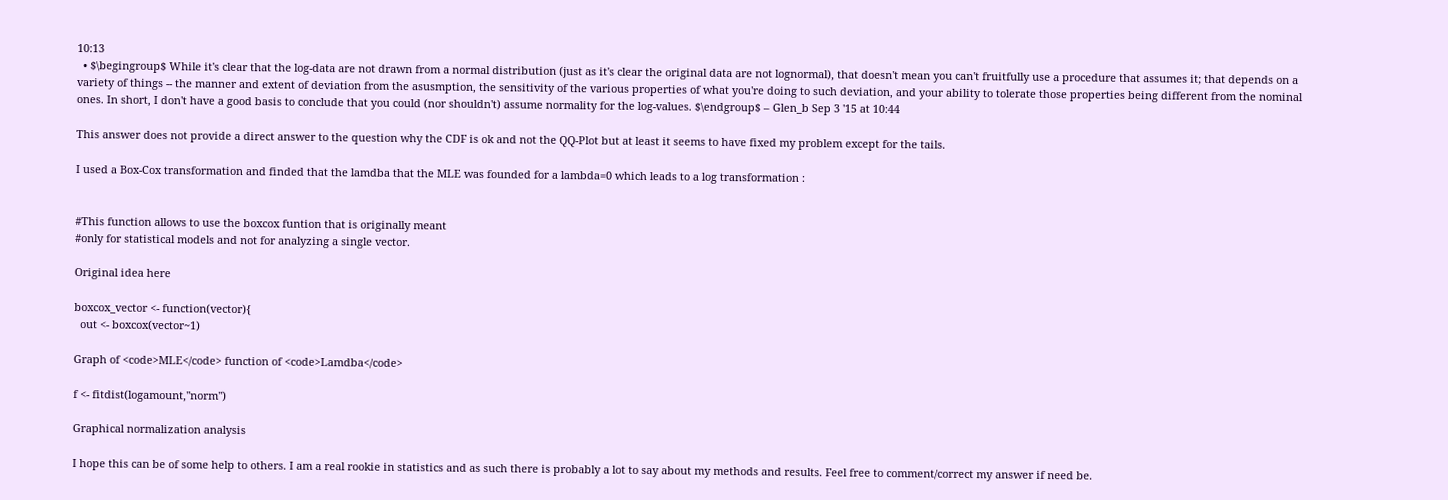10:13
  • $\begingroup$ While it's clear that the log-data are not drawn from a normal distribution (just as it's clear the original data are not lognormal), that doesn't mean you can't fruitfully use a procedure that assumes it; that depends on a variety of things -- the manner and extent of deviation from the asusmption, the sensitivity of the various properties of what you're doing to such deviation, and your ability to tolerate those properties being different from the nominal ones. In short, I don't have a good basis to conclude that you could (nor shouldn't) assume normality for the log-values. $\endgroup$ – Glen_b Sep 3 '15 at 10:44

This answer does not provide a direct answer to the question why the CDF is ok and not the QQ-Plot but at least it seems to have fixed my problem except for the tails.

I used a Box-Cox transformation and finded that the lamdba that the MLE was founded for a lambda=0 which leads to a log transformation :


#This function allows to use the boxcox funtion that is originally meant
#only for statistical models and not for analyzing a single vector.

Original idea here

boxcox_vector <- function(vector){
  out <- boxcox(vector~1)

Graph of <code>MLE</code> function of <code>Lamdba</code>

f <- fitdist(logamount,"norm")

Graphical normalization analysis

I hope this can be of some help to others. I am a real rookie in statistics and as such there is probably a lot to say about my methods and results. Feel free to comment/correct my answer if need be.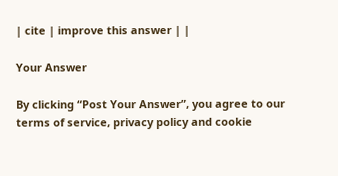| cite | improve this answer | |

Your Answer

By clicking “Post Your Answer”, you agree to our terms of service, privacy policy and cookie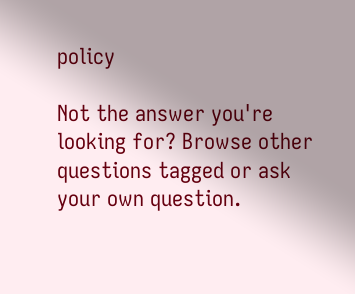policy

Not the answer you're looking for? Browse other questions tagged or ask your own question.